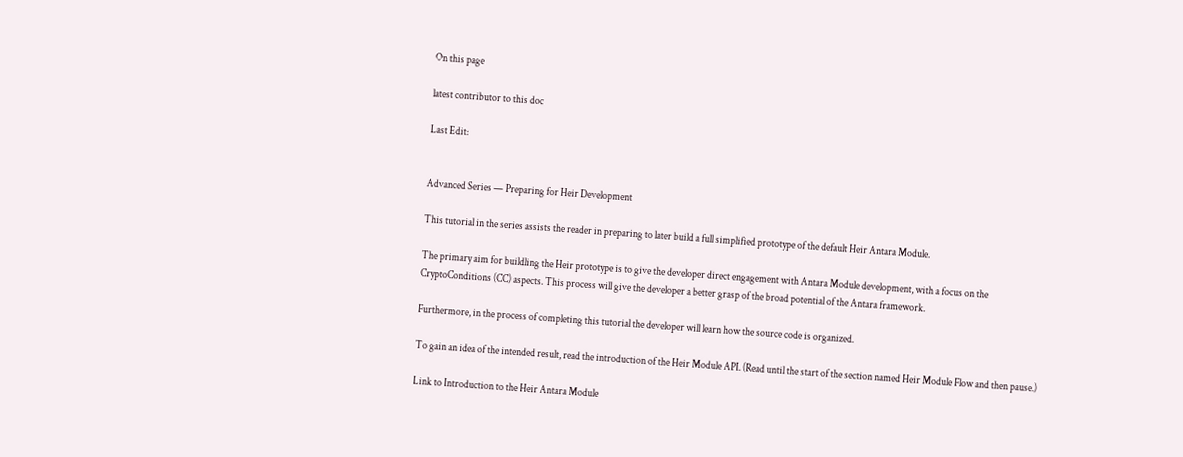On this page

latest contributor to this doc

Last Edit:


Advanced Series — Preparing for Heir Development

This tutorial in the series assists the reader in preparing to later build a full simplified prototype of the default Heir Antara Module.

The primary aim for buildling the Heir prototype is to give the developer direct engagement with Antara Module development, with a focus on the CryptoConditions (CC) aspects. This process will give the developer a better grasp of the broad potential of the Antara framework.

Furthermore, in the process of completing this tutorial the developer will learn how the source code is organized.

To gain an idea of the intended result, read the introduction of the Heir Module API. (Read until the start of the section named Heir Module Flow and then pause.)

Link to Introduction to the Heir Antara Module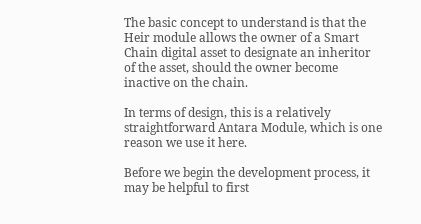The basic concept to understand is that the Heir module allows the owner of a Smart Chain digital asset to designate an inheritor of the asset, should the owner become inactive on the chain.

In terms of design, this is a relatively straightforward Antara Module, which is one reason we use it here.

Before we begin the development process, it may be helpful to first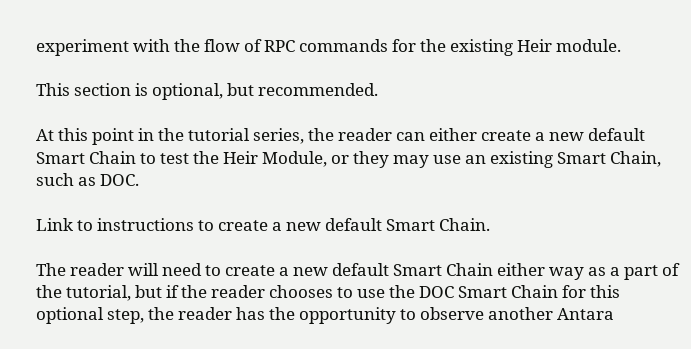experiment with the flow of RPC commands for the existing Heir module.

This section is optional, but recommended.

At this point in the tutorial series, the reader can either create a new default Smart Chain to test the Heir Module, or they may use an existing Smart Chain, such as DOC.

Link to instructions to create a new default Smart Chain.

The reader will need to create a new default Smart Chain either way as a part of the tutorial, but if the reader chooses to use the DOC Smart Chain for this optional step, the reader has the opportunity to observe another Antara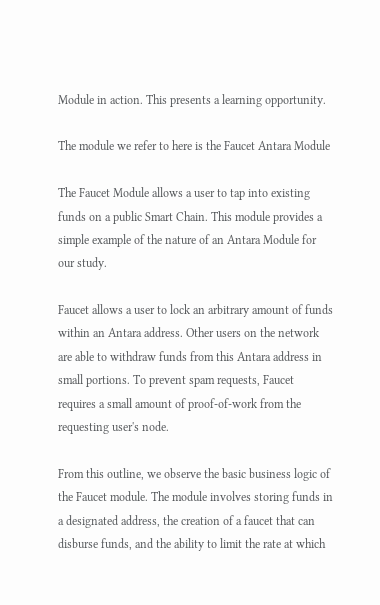Module in action. This presents a learning opportunity.

The module we refer to here is the Faucet Antara Module

The Faucet Module allows a user to tap into existing funds on a public Smart Chain. This module provides a simple example of the nature of an Antara Module for our study.

Faucet allows a user to lock an arbitrary amount of funds within an Antara address. Other users on the network are able to withdraw funds from this Antara address in small portions. To prevent spam requests, Faucet requires a small amount of proof-of-work from the requesting user's node.

From this outline, we observe the basic business logic of the Faucet module. The module involves storing funds in a designated address, the creation of a faucet that can disburse funds, and the ability to limit the rate at which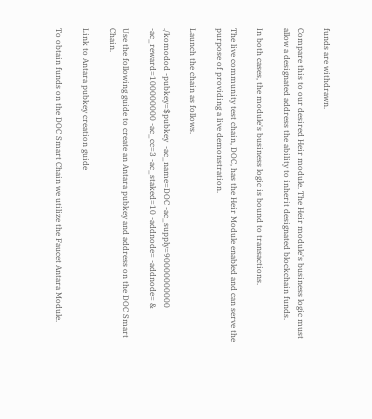funds are withdrawn.

Compare this to our desired Heir module. The Heir module's business logic must allow a designated address the ability to inherit designated blockchain funds.

In both cases, the module's business logic is bound to transactions.

The live community test chain, DOC, has the Heir Module enabled and can serve the purpose of providing a live demonstration.

Launch the chain as follows.

./komodod -pubkey=$pubkey  -ac_name=DOC -ac_supply=90000000000 -ac_reward=100000000 -ac_cc=3 -ac_staked=10 -addnode= -addnode= &

Use the following guide to create an Antara pubkey and address on the DOC Smart Chain.

Link to Antara pubkey creation guide

To obtain funds on the DOC Smart Chain we utilize the Faucet Antara Module.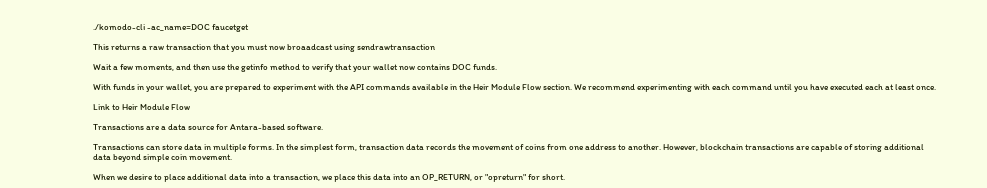./komodo-cli -ac_name=DOC faucetget

This returns a raw transaction that you must now broaadcast using sendrawtransaction

Wait a few moments, and then use the getinfo method to verify that your wallet now contains DOC funds.

With funds in your wallet, you are prepared to experiment with the API commands available in the Heir Module Flow section. We recommend experimenting with each command until you have executed each at least once.

Link to Heir Module Flow

Transactions are a data source for Antara-based software.

Transactions can store data in multiple forms. In the simplest form, transaction data records the movement of coins from one address to another. However, blockchain transactions are capable of storing additional data beyond simple coin movement.

When we desire to place additional data into a transaction, we place this data into an OP_RETURN, or "opreturn" for short.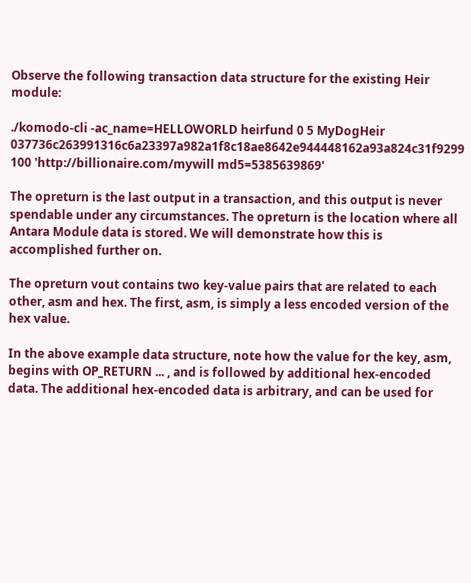Observe the following transaction data structure for the existing Heir module:

./komodo-cli -ac_name=HELLOWORLD heirfund 0 5 MyDogHeir 037736c263991316c6a23397a982a1f8c18ae8642e944448162a93a824c31f9299 100 'http://billionaire.com/mywill md5=5385639869'

The opreturn is the last output in a transaction, and this output is never spendable under any circumstances. The opreturn is the location where all Antara Module data is stored. We will demonstrate how this is accomplished further on.

The opreturn vout contains two key-value pairs that are related to each other, asm and hex. The first, asm, is simply a less encoded version of the hex value.

In the above example data structure, note how the value for the key, asm, begins with OP_RETURN ... , and is followed by additional hex-encoded data. The additional hex-encoded data is arbitrary, and can be used for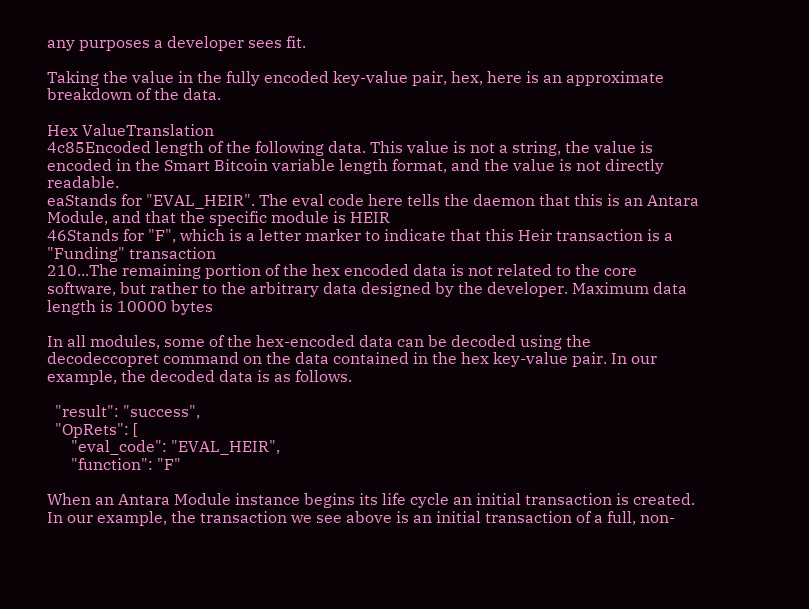any purposes a developer sees fit.

Taking the value in the fully encoded key-value pair, hex, here is an approximate breakdown of the data.

Hex ValueTranslation
4c85Encoded length of the following data. This value is not a string, the value is encoded in the Smart Bitcoin variable length format, and the value is not directly readable.
eaStands for "EVAL_HEIR". The eval code here tells the daemon that this is an Antara Module, and that the specific module is HEIR
46Stands for "F", which is a letter marker to indicate that this Heir transaction is a "Funding" transaction
210...The remaining portion of the hex encoded data is not related to the core software, but rather to the arbitrary data designed by the developer. Maximum data length is 10000 bytes

In all modules, some of the hex-encoded data can be decoded using the decodeccopret command on the data contained in the hex key-value pair. In our example, the decoded data is as follows.

  "result": "success",
  "OpRets": [
      "eval_code": "EVAL_HEIR",
      "function": "F"

When an Antara Module instance begins its life cycle an initial transaction is created. In our example, the transaction we see above is an initial transaction of a full, non-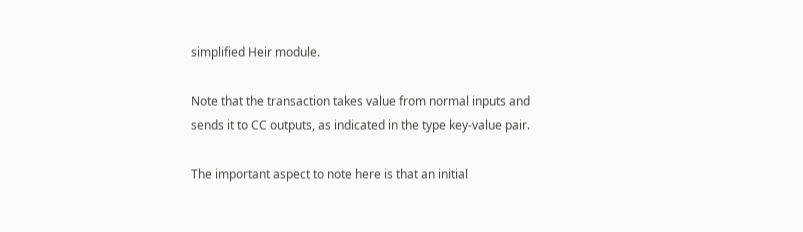simplified Heir module.

Note that the transaction takes value from normal inputs and sends it to CC outputs, as indicated in the type key-value pair.

The important aspect to note here is that an initial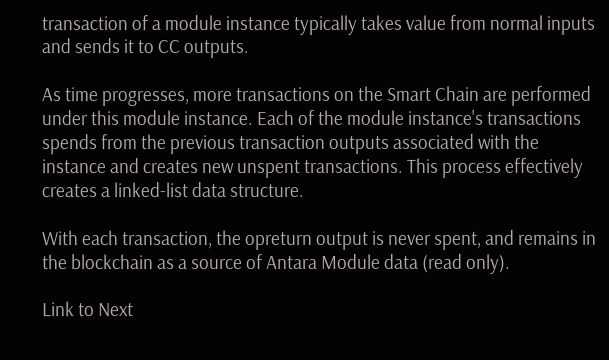transaction of a module instance typically takes value from normal inputs and sends it to CC outputs.

As time progresses, more transactions on the Smart Chain are performed under this module instance. Each of the module instance's transactions spends from the previous transaction outputs associated with the instance and creates new unspent transactions. This process effectively creates a linked-list data structure.

With each transaction, the opreturn output is never spent, and remains in the blockchain as a source of Antara Module data (read only).

Link to Next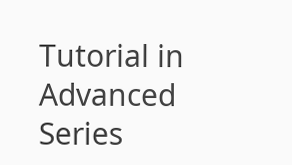Tutorial in Advanced Series